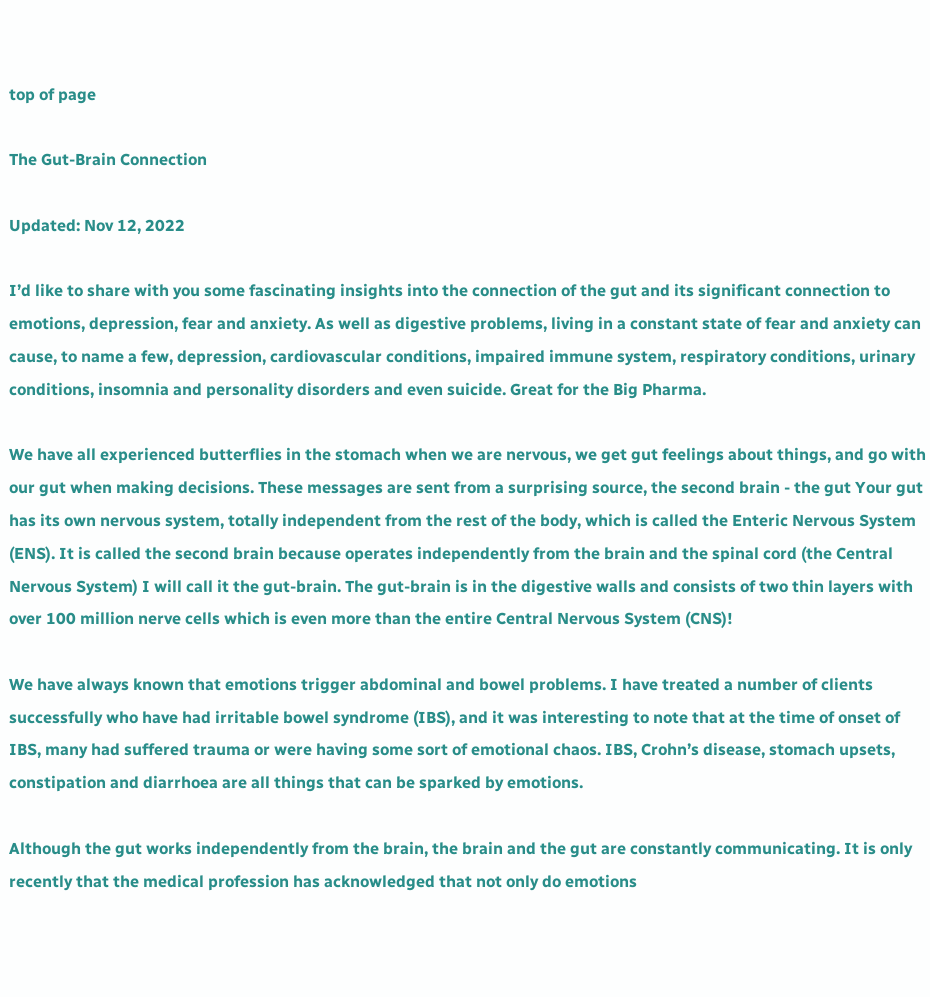top of page

The Gut-Brain Connection

Updated: Nov 12, 2022

I’d like to share with you some fascinating insights into the connection of the gut and its significant connection to emotions, depression, fear and anxiety. As well as digestive problems, living in a constant state of fear and anxiety can cause, to name a few, depression, cardiovascular conditions, impaired immune system, respiratory conditions, urinary conditions, insomnia and personality disorders and even suicide. Great for the Big Pharma.

We have all experienced butterflies in the stomach when we are nervous, we get gut feelings about things, and go with our gut when making decisions. These messages are sent from a surprising source, the second brain - the gut Your gut has its own nervous system, totally independent from the rest of the body, which is called the Enteric Nervous System (ENS). It is called the second brain because operates independently from the brain and the spinal cord (the Central Nervous System) I will call it the gut-brain. The gut-brain is in the digestive walls and consists of two thin layers with over 100 million nerve cells which is even more than the entire Central Nervous System (CNS)!

We have always known that emotions trigger abdominal and bowel problems. I have treated a number of clients successfully who have had irritable bowel syndrome (IBS), and it was interesting to note that at the time of onset of IBS, many had suffered trauma or were having some sort of emotional chaos. IBS, Crohn’s disease, stomach upsets, constipation and diarrhoea are all things that can be sparked by emotions.

Although the gut works independently from the brain, the brain and the gut are constantly communicating. It is only recently that the medical profession has acknowledged that not only do emotions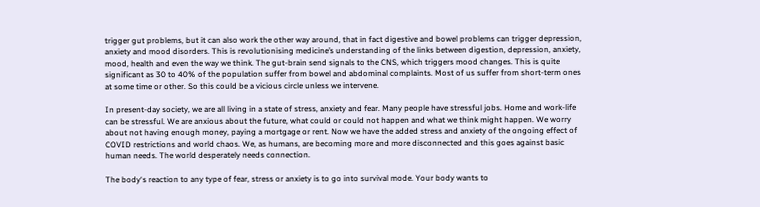trigger gut problems, but it can also work the other way around, that in fact digestive and bowel problems can trigger depression, anxiety and mood disorders. This is revolutionising medicine’s understanding of the links between digestion, depression, anxiety, mood, health and even the way we think. The gut-brain send signals to the CNS, which triggers mood changes. This is quite significant as 30 to 40% of the population suffer from bowel and abdominal complaints. Most of us suffer from short-term ones at some time or other. So this could be a vicious circle unless we intervene.

In present-day society, we are all living in a state of stress, anxiety and fear. Many people have stressful jobs. Home and work-life can be stressful. We are anxious about the future, what could or could not happen and what we think might happen. We worry about not having enough money, paying a mortgage or rent. Now we have the added stress and anxiety of the ongoing effect of COVID restrictions and world chaos. We, as humans, are becoming more and more disconnected and this goes against basic human needs. The world desperately needs connection.

The body‘s reaction to any type of fear, stress or anxiety is to go into survival mode. Your body wants to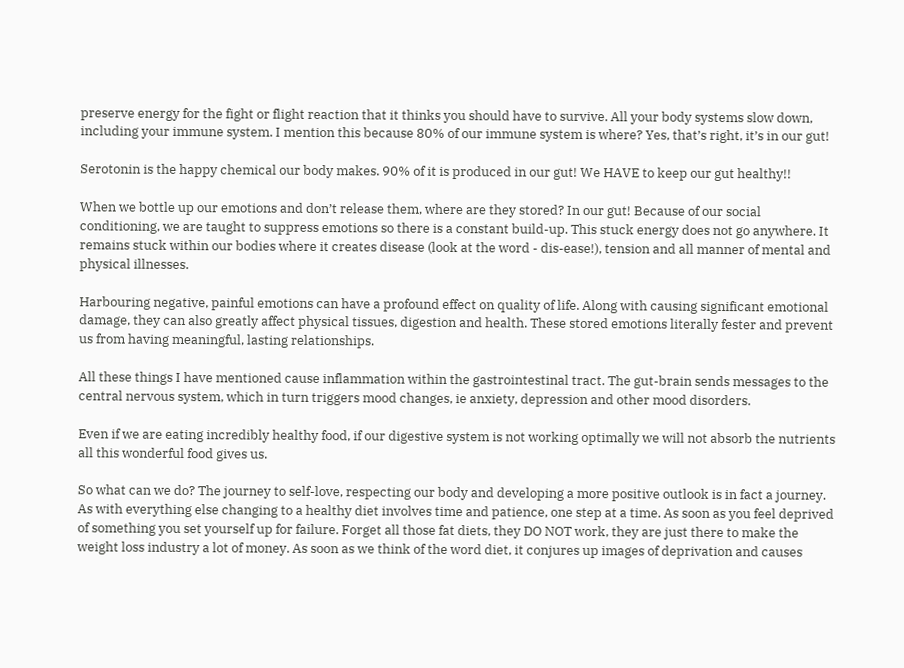preserve energy for the fight or flight reaction that it thinks you should have to survive. All your body systems slow down, including your immune system. I mention this because 80% of our immune system is where? Yes, that’s right, it’s in our gut!

Serotonin is the happy chemical our body makes. 90% of it is produced in our gut! We HAVE to keep our gut healthy!!

When we bottle up our emotions and don’t release them, where are they stored? In our gut! Because of our social conditioning, we are taught to suppress emotions so there is a constant build-up. This stuck energy does not go anywhere. It remains stuck within our bodies where it creates disease (look at the word - dis-ease!), tension and all manner of mental and physical illnesses.

Harbouring negative, painful emotions can have a profound effect on quality of life. Along with causing significant emotional damage, they can also greatly affect physical tissues, digestion and health. These stored emotions literally fester and prevent us from having meaningful, lasting relationships.

All these things I have mentioned cause inflammation within the gastrointestinal tract. The gut-brain sends messages to the central nervous system, which in turn triggers mood changes, ie anxiety, depression and other mood disorders.

Even if we are eating incredibly healthy food, if our digestive system is not working optimally we will not absorb the nutrients all this wonderful food gives us.

So what can we do? The journey to self-love, respecting our body and developing a more positive outlook is in fact a journey. As with everything else changing to a healthy diet involves time and patience, one step at a time. As soon as you feel deprived of something you set yourself up for failure. Forget all those fat diets, they DO NOT work, they are just there to make the weight loss industry a lot of money. As soon as we think of the word diet, it conjures up images of deprivation and causes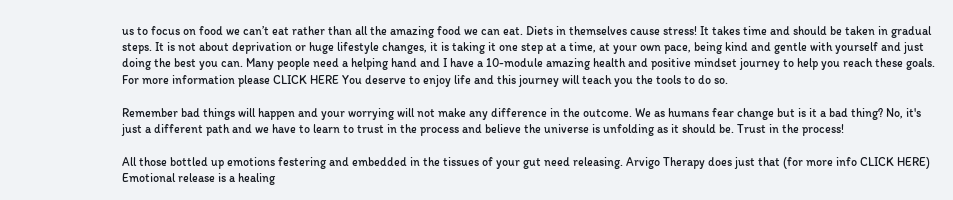us to focus on food we can’t eat rather than all the amazing food we can eat. Diets in themselves cause stress! It takes time and should be taken in gradual steps. It is not about deprivation or huge lifestyle changes, it is taking it one step at a time, at your own pace, being kind and gentle with yourself and just doing the best you can. Many people need a helping hand and I have a 10-module amazing health and positive mindset journey to help you reach these goals. For more information please CLICK HERE You deserve to enjoy life and this journey will teach you the tools to do so.

Remember bad things will happen and your worrying will not make any difference in the outcome. We as humans fear change but is it a bad thing? No, it's just a different path and we have to learn to trust in the process and believe the universe is unfolding as it should be. Trust in the process!

All those bottled up emotions festering and embedded in the tissues of your gut need releasing. Arvigo Therapy does just that (for more info CLICK HERE) Emotional release is a healing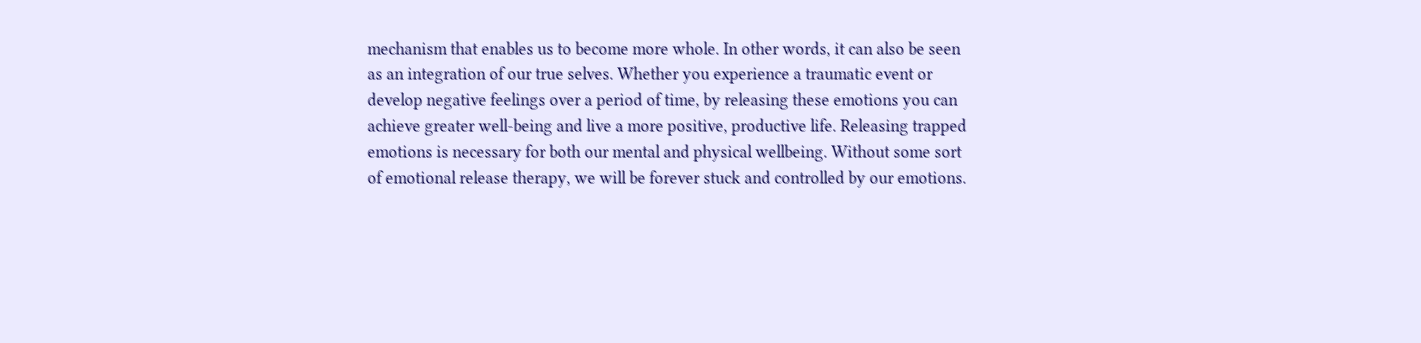mechanism that enables us to become more whole. In other words, it can also be seen as an integration of our true selves. Whether you experience a traumatic event or develop negative feelings over a period of time, by releasing these emotions you can achieve greater well-being and live a more positive, productive life. Releasing trapped emotions is necessary for both our mental and physical wellbeing. Without some sort of emotional release therapy, we will be forever stuck and controlled by our emotions.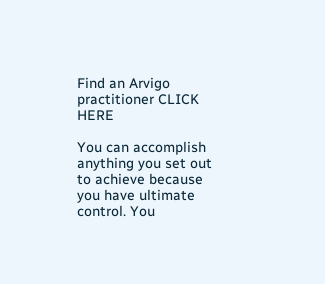Find an Arvigo practitioner CLICK HERE

You can accomplish anything you set out to achieve because you have ultimate control. You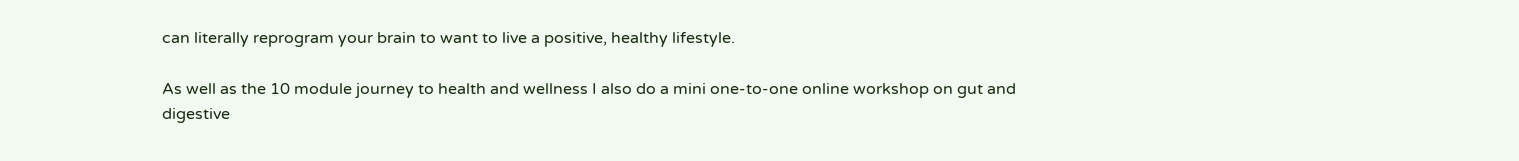can literally reprogram your brain to want to live a positive, healthy lifestyle.

As well as the 10 module journey to health and wellness I also do a mini one-to-one online workshop on gut and digestive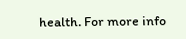health. For more info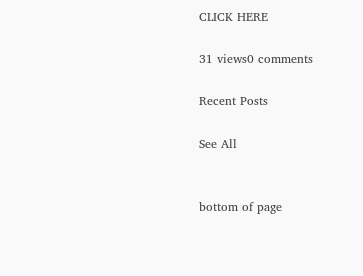CLICK HERE

31 views0 comments

Recent Posts

See All


bottom of page